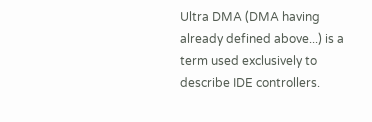Ultra DMA (DMA having already defined above...) is a term used exclusively to describe IDE controllers.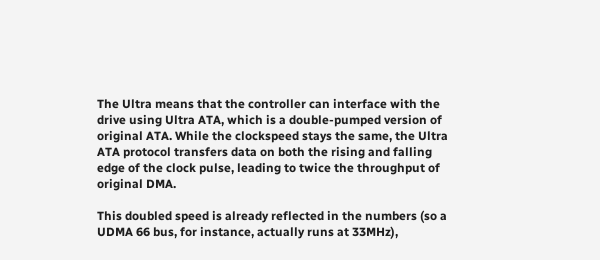The Ultra means that the controller can interface with the drive using Ultra ATA, which is a double-pumped version of original ATA. While the clockspeed stays the same, the Ultra ATA protocol transfers data on both the rising and falling edge of the clock pulse, leading to twice the throughput of original DMA.

This doubled speed is already reflected in the numbers (so a UDMA 66 bus, for instance, actually runs at 33MHz),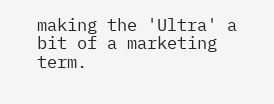making the 'Ultra' a bit of a marketing term.